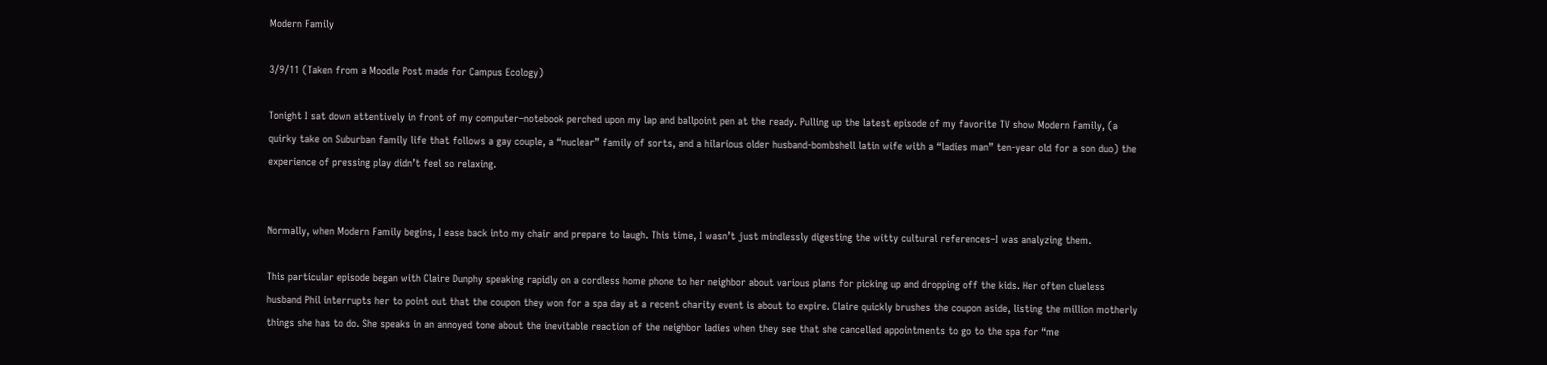Modern Family

3/9/11 (Taken from a Moodle Post made for Campus Ecology)

Tonight I sat down attentively in front of my computer–notebook perched upon my lap and ballpoint pen at the ready. Pulling up the latest episode of my favorite TV show Modern Family, (a quirky take on Suburban family life that follows a gay couple, a “nuclear” family of sorts, and a hilarious older husband-bombshell latin wife with a “ladies man” ten-year old for a son duo) the experience of pressing play didn’t feel so relaxing.


Normally, when Modern Family begins, I ease back into my chair and prepare to laugh. This time, I wasn’t just mindlessly digesting the witty cultural references–I was analyzing them.

This particular episode began with Claire Dunphy speaking rapidly on a cordless home phone to her neighbor about various plans for picking up and dropping off the kids. Her often clueless husband Phil interrupts her to point out that the coupon they won for a spa day at a recent charity event is about to expire. Claire quickly brushes the coupon aside, listing the million motherly things she has to do. She speaks in an annoyed tone about the inevitable reaction of the neighbor ladies when they see that she cancelled appointments to go to the spa for “me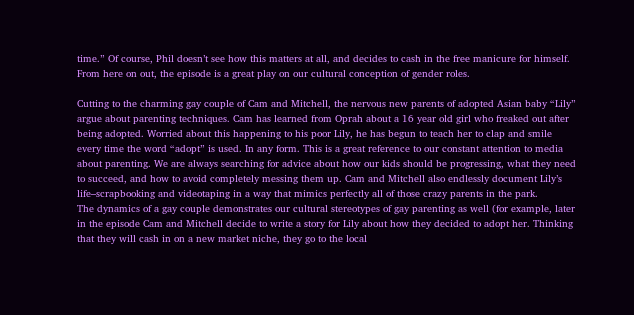time.” Of course, Phil doesn’t see how this matters at all, and decides to cash in the free manicure for himself. From here on out, the episode is a great play on our cultural conception of gender roles.

Cutting to the charming gay couple of Cam and Mitchell, the nervous new parents of adopted Asian baby “Lily” argue about parenting techniques. Cam has learned from Oprah about a 16 year old girl who freaked out after being adopted. Worried about this happening to his poor Lily, he has begun to teach her to clap and smile every time the word “adopt” is used. In any form. This is a great reference to our constant attention to media about parenting. We are always searching for advice about how our kids should be progressing, what they need to succeed, and how to avoid completely messing them up. Cam and Mitchell also endlessly document Lily’s life–scrapbooking and videotaping in a way that mimics perfectly all of those crazy parents in the park.
The dynamics of a gay couple demonstrates our cultural stereotypes of gay parenting as well (for example, later in the episode Cam and Mitchell decide to write a story for Lily about how they decided to adopt her. Thinking that they will cash in on a new market niche, they go to the local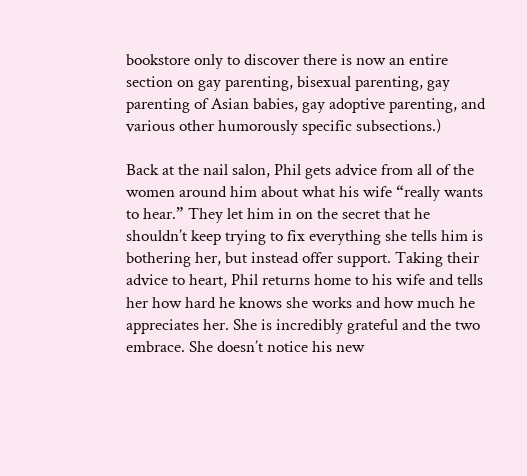bookstore only to discover there is now an entire section on gay parenting, bisexual parenting, gay parenting of Asian babies, gay adoptive parenting, and various other humorously specific subsections.)

Back at the nail salon, Phil gets advice from all of the women around him about what his wife “really wants to hear.” They let him in on the secret that he shouldn’t keep trying to fix everything she tells him is bothering her, but instead offer support. Taking their advice to heart, Phil returns home to his wife and tells her how hard he knows she works and how much he appreciates her. She is incredibly grateful and the two embrace. She doesn’t notice his new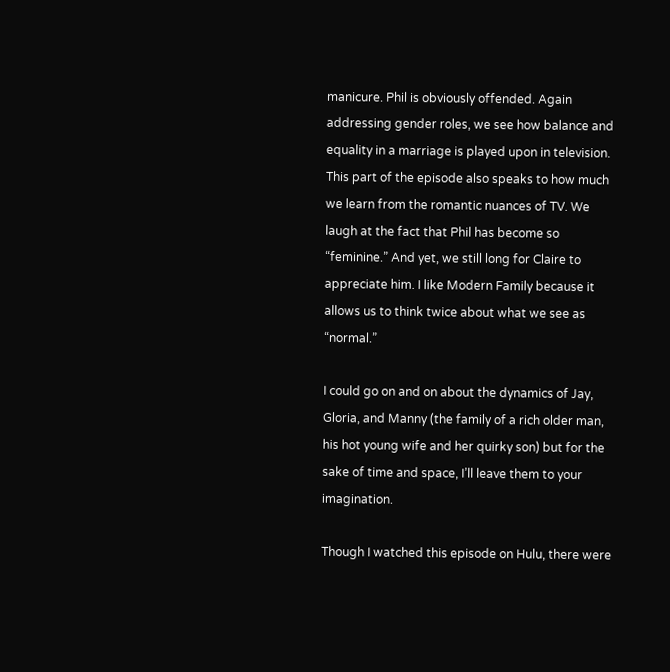manicure. Phil is obviously offended. Again addressing gender roles, we see how balance and equality in a marriage is played upon in television. This part of the episode also speaks to how much we learn from the romantic nuances of TV. We laugh at the fact that Phil has become so “feminine.” And yet, we still long for Claire to appreciate him. I like Modern Family because it allows us to think twice about what we see as “normal.”

I could go on and on about the dynamics of Jay, Gloria, and Manny (the family of a rich older man, his hot young wife and her quirky son) but for the sake of time and space, I’ll leave them to your imagination.

Though I watched this episode on Hulu, there were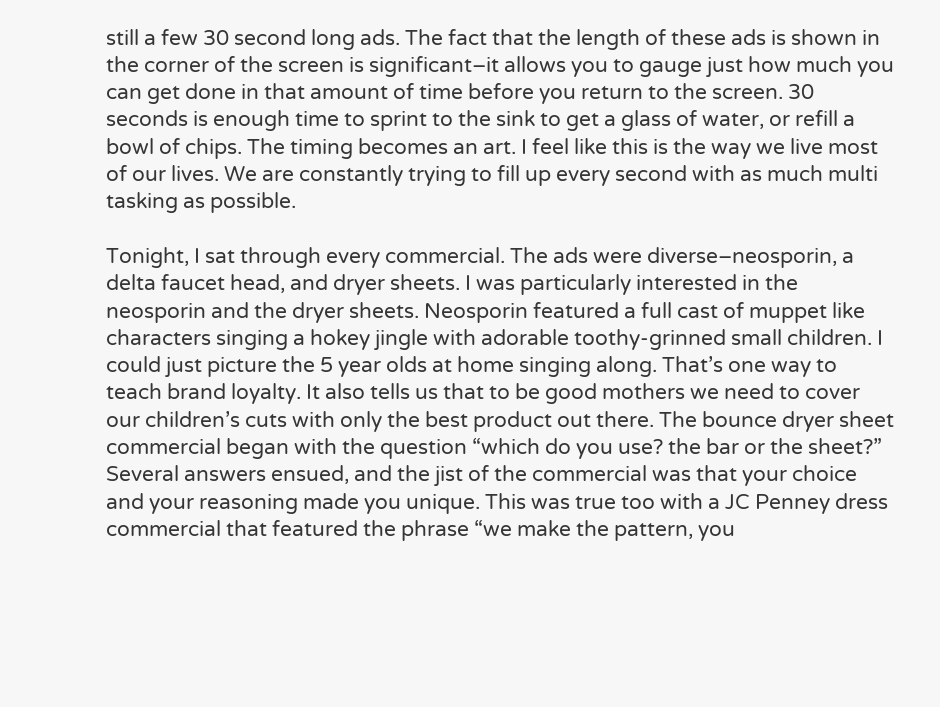still a few 30 second long ads. The fact that the length of these ads is shown in the corner of the screen is significant–it allows you to gauge just how much you can get done in that amount of time before you return to the screen. 30 seconds is enough time to sprint to the sink to get a glass of water, or refill a bowl of chips. The timing becomes an art. I feel like this is the way we live most of our lives. We are constantly trying to fill up every second with as much multi tasking as possible.

Tonight, I sat through every commercial. The ads were diverse–neosporin, a delta faucet head, and dryer sheets. I was particularly interested in the neosporin and the dryer sheets. Neosporin featured a full cast of muppet like characters singing a hokey jingle with adorable toothy-grinned small children. I could just picture the 5 year olds at home singing along. That’s one way to teach brand loyalty. It also tells us that to be good mothers we need to cover our children’s cuts with only the best product out there. The bounce dryer sheet commercial began with the question “which do you use? the bar or the sheet?” Several answers ensued, and the jist of the commercial was that your choice and your reasoning made you unique. This was true too with a JC Penney dress commercial that featured the phrase “we make the pattern, you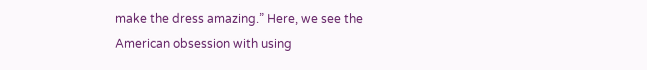make the dress amazing.” Here, we see the American obsession with using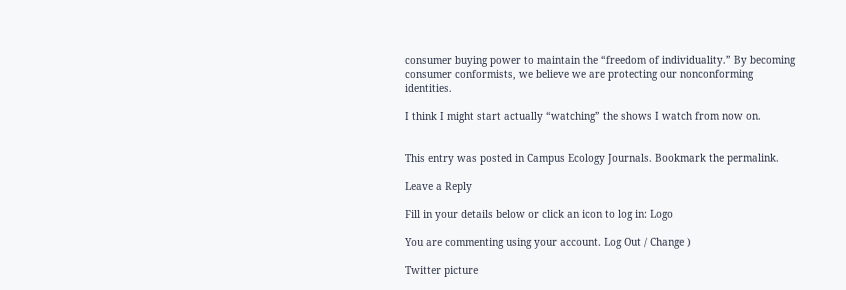consumer buying power to maintain the “freedom of individuality.” By becoming consumer conformists, we believe we are protecting our nonconforming identities.

I think I might start actually “watching” the shows I watch from now on.


This entry was posted in Campus Ecology Journals. Bookmark the permalink.

Leave a Reply

Fill in your details below or click an icon to log in: Logo

You are commenting using your account. Log Out / Change )

Twitter picture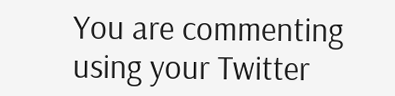You are commenting using your Twitter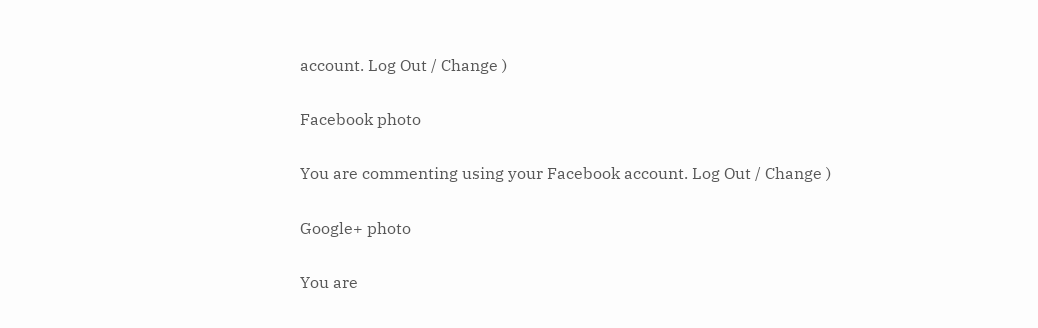account. Log Out / Change )

Facebook photo

You are commenting using your Facebook account. Log Out / Change )

Google+ photo

You are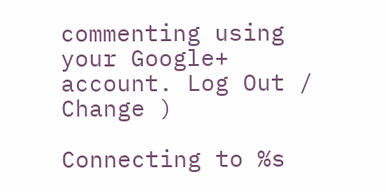commenting using your Google+ account. Log Out / Change )

Connecting to %s